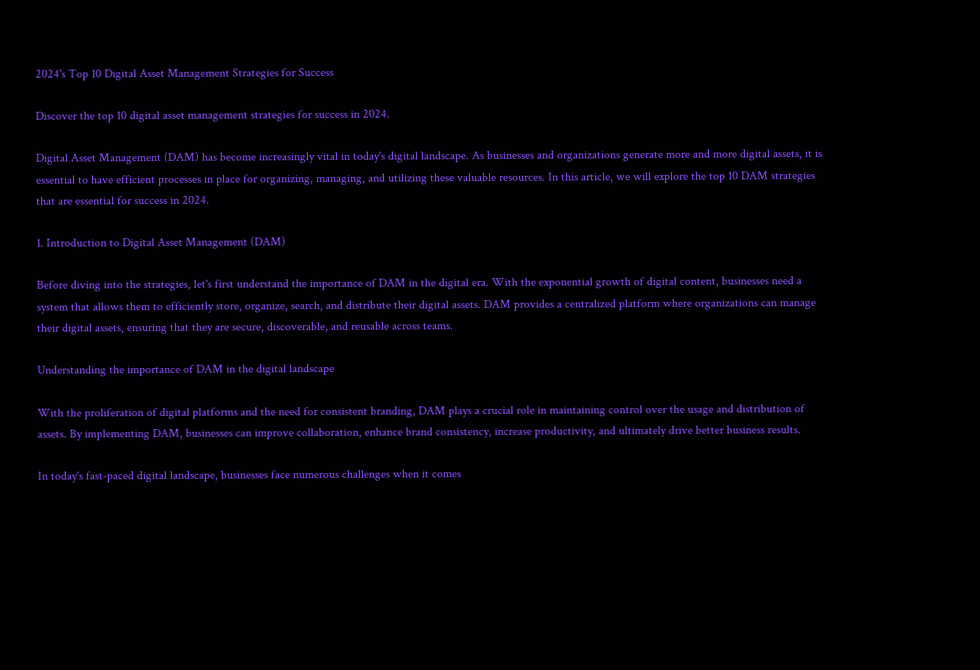2024's Top 10 Digital Asset Management Strategies for Success

Discover the top 10 digital asset management strategies for success in 2024.

Digital Asset Management (DAM) has become increasingly vital in today's digital landscape. As businesses and organizations generate more and more digital assets, it is essential to have efficient processes in place for organizing, managing, and utilizing these valuable resources. In this article, we will explore the top 10 DAM strategies that are essential for success in 2024.

1. Introduction to Digital Asset Management (DAM)

Before diving into the strategies, let's first understand the importance of DAM in the digital era. With the exponential growth of digital content, businesses need a system that allows them to efficiently store, organize, search, and distribute their digital assets. DAM provides a centralized platform where organizations can manage their digital assets, ensuring that they are secure, discoverable, and reusable across teams.

Understanding the importance of DAM in the digital landscape

With the proliferation of digital platforms and the need for consistent branding, DAM plays a crucial role in maintaining control over the usage and distribution of assets. By implementing DAM, businesses can improve collaboration, enhance brand consistency, increase productivity, and ultimately drive better business results.

In today's fast-paced digital landscape, businesses face numerous challenges when it comes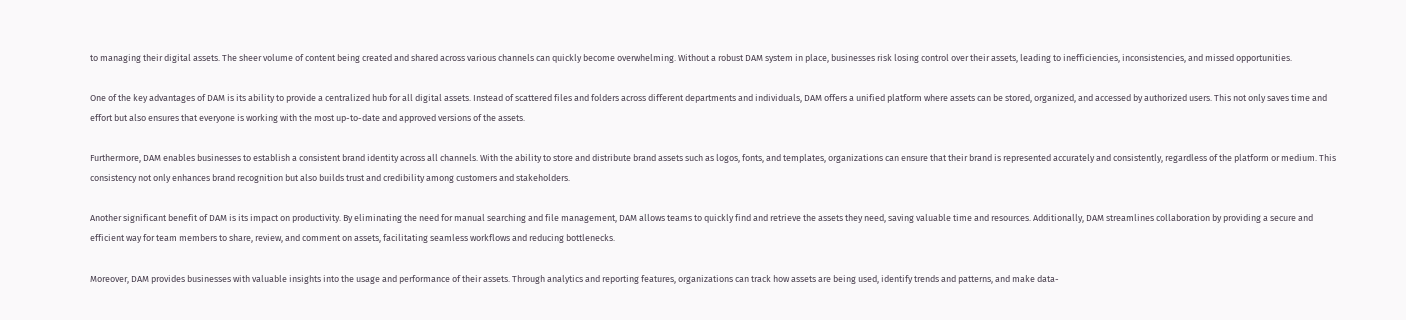to managing their digital assets. The sheer volume of content being created and shared across various channels can quickly become overwhelming. Without a robust DAM system in place, businesses risk losing control over their assets, leading to inefficiencies, inconsistencies, and missed opportunities.

One of the key advantages of DAM is its ability to provide a centralized hub for all digital assets. Instead of scattered files and folders across different departments and individuals, DAM offers a unified platform where assets can be stored, organized, and accessed by authorized users. This not only saves time and effort but also ensures that everyone is working with the most up-to-date and approved versions of the assets.

Furthermore, DAM enables businesses to establish a consistent brand identity across all channels. With the ability to store and distribute brand assets such as logos, fonts, and templates, organizations can ensure that their brand is represented accurately and consistently, regardless of the platform or medium. This consistency not only enhances brand recognition but also builds trust and credibility among customers and stakeholders.

Another significant benefit of DAM is its impact on productivity. By eliminating the need for manual searching and file management, DAM allows teams to quickly find and retrieve the assets they need, saving valuable time and resources. Additionally, DAM streamlines collaboration by providing a secure and efficient way for team members to share, review, and comment on assets, facilitating seamless workflows and reducing bottlenecks.

Moreover, DAM provides businesses with valuable insights into the usage and performance of their assets. Through analytics and reporting features, organizations can track how assets are being used, identify trends and patterns, and make data-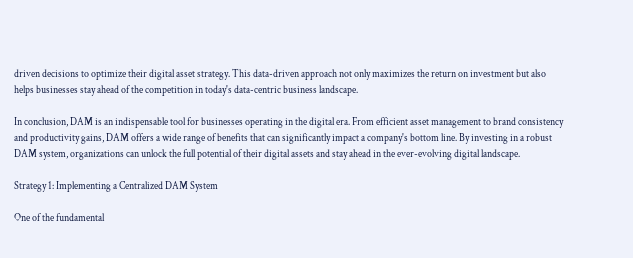driven decisions to optimize their digital asset strategy. This data-driven approach not only maximizes the return on investment but also helps businesses stay ahead of the competition in today's data-centric business landscape.

In conclusion, DAM is an indispensable tool for businesses operating in the digital era. From efficient asset management to brand consistency and productivity gains, DAM offers a wide range of benefits that can significantly impact a company's bottom line. By investing in a robust DAM system, organizations can unlock the full potential of their digital assets and stay ahead in the ever-evolving digital landscape.

Strategy 1: Implementing a Centralized DAM System

One of the fundamental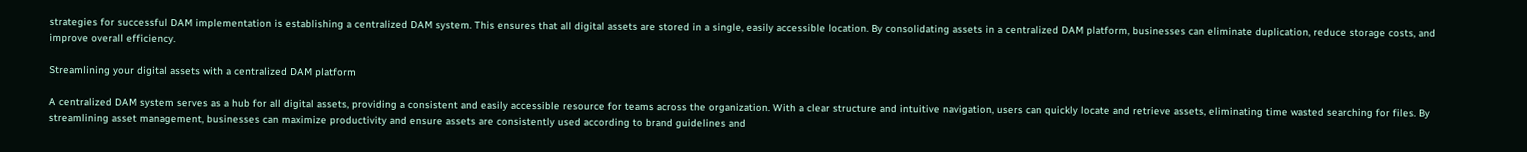strategies for successful DAM implementation is establishing a centralized DAM system. This ensures that all digital assets are stored in a single, easily accessible location. By consolidating assets in a centralized DAM platform, businesses can eliminate duplication, reduce storage costs, and improve overall efficiency.

Streamlining your digital assets with a centralized DAM platform

A centralized DAM system serves as a hub for all digital assets, providing a consistent and easily accessible resource for teams across the organization. With a clear structure and intuitive navigation, users can quickly locate and retrieve assets, eliminating time wasted searching for files. By streamlining asset management, businesses can maximize productivity and ensure assets are consistently used according to brand guidelines and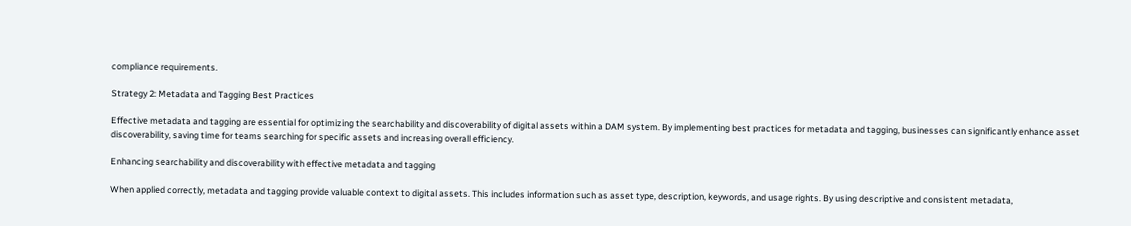compliance requirements.

Strategy 2: Metadata and Tagging Best Practices

Effective metadata and tagging are essential for optimizing the searchability and discoverability of digital assets within a DAM system. By implementing best practices for metadata and tagging, businesses can significantly enhance asset discoverability, saving time for teams searching for specific assets and increasing overall efficiency.

Enhancing searchability and discoverability with effective metadata and tagging

When applied correctly, metadata and tagging provide valuable context to digital assets. This includes information such as asset type, description, keywords, and usage rights. By using descriptive and consistent metadata,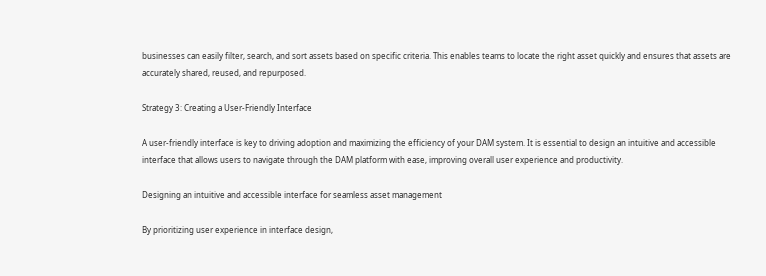businesses can easily filter, search, and sort assets based on specific criteria. This enables teams to locate the right asset quickly and ensures that assets are accurately shared, reused, and repurposed.

Strategy 3: Creating a User-Friendly Interface

A user-friendly interface is key to driving adoption and maximizing the efficiency of your DAM system. It is essential to design an intuitive and accessible interface that allows users to navigate through the DAM platform with ease, improving overall user experience and productivity.

Designing an intuitive and accessible interface for seamless asset management

By prioritizing user experience in interface design,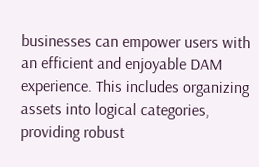businesses can empower users with an efficient and enjoyable DAM experience. This includes organizing assets into logical categories, providing robust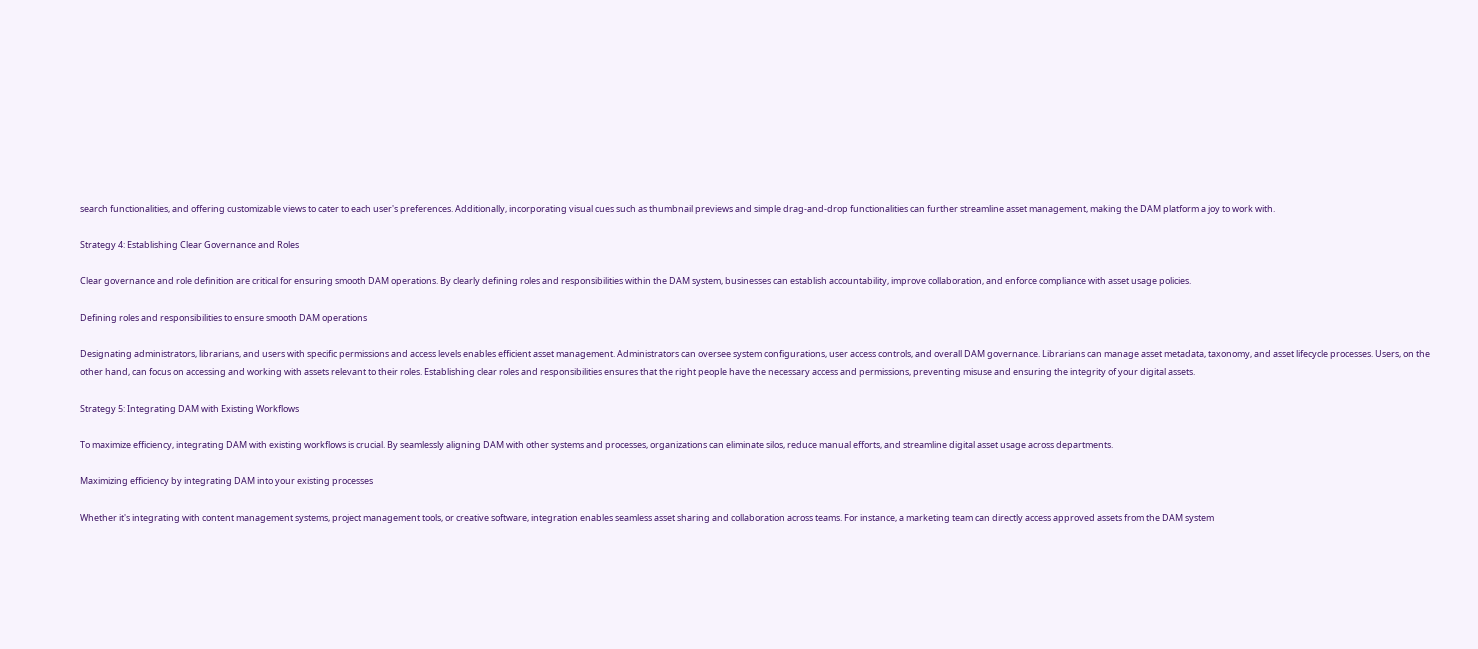search functionalities, and offering customizable views to cater to each user's preferences. Additionally, incorporating visual cues such as thumbnail previews and simple drag-and-drop functionalities can further streamline asset management, making the DAM platform a joy to work with.

Strategy 4: Establishing Clear Governance and Roles

Clear governance and role definition are critical for ensuring smooth DAM operations. By clearly defining roles and responsibilities within the DAM system, businesses can establish accountability, improve collaboration, and enforce compliance with asset usage policies.

Defining roles and responsibilities to ensure smooth DAM operations

Designating administrators, librarians, and users with specific permissions and access levels enables efficient asset management. Administrators can oversee system configurations, user access controls, and overall DAM governance. Librarians can manage asset metadata, taxonomy, and asset lifecycle processes. Users, on the other hand, can focus on accessing and working with assets relevant to their roles. Establishing clear roles and responsibilities ensures that the right people have the necessary access and permissions, preventing misuse and ensuring the integrity of your digital assets.

Strategy 5: Integrating DAM with Existing Workflows

To maximize efficiency, integrating DAM with existing workflows is crucial. By seamlessly aligning DAM with other systems and processes, organizations can eliminate silos, reduce manual efforts, and streamline digital asset usage across departments.

Maximizing efficiency by integrating DAM into your existing processes

Whether it's integrating with content management systems, project management tools, or creative software, integration enables seamless asset sharing and collaboration across teams. For instance, a marketing team can directly access approved assets from the DAM system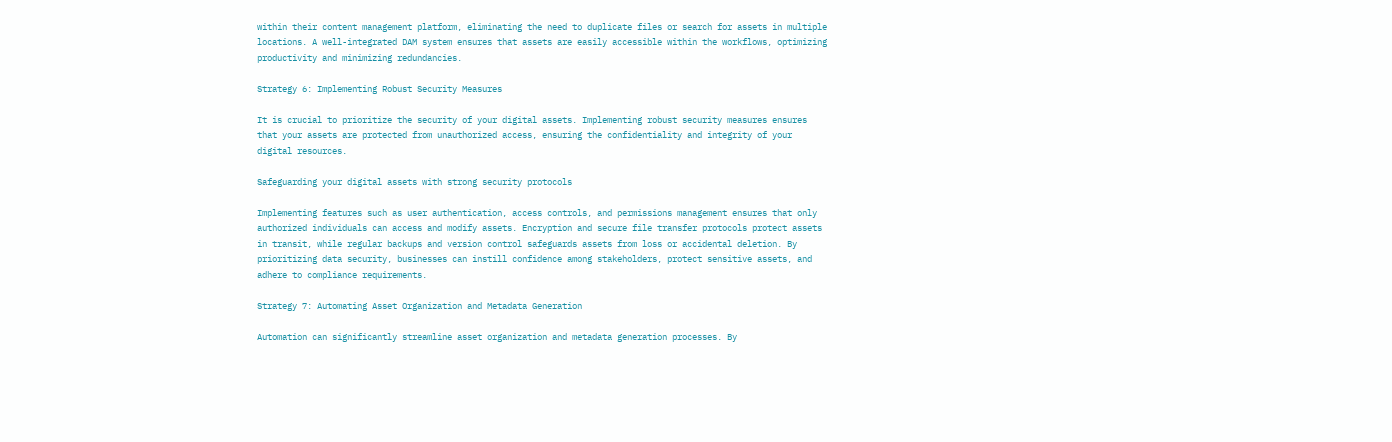within their content management platform, eliminating the need to duplicate files or search for assets in multiple locations. A well-integrated DAM system ensures that assets are easily accessible within the workflows, optimizing productivity and minimizing redundancies.

Strategy 6: Implementing Robust Security Measures

It is crucial to prioritize the security of your digital assets. Implementing robust security measures ensures that your assets are protected from unauthorized access, ensuring the confidentiality and integrity of your digital resources.

Safeguarding your digital assets with strong security protocols

Implementing features such as user authentication, access controls, and permissions management ensures that only authorized individuals can access and modify assets. Encryption and secure file transfer protocols protect assets in transit, while regular backups and version control safeguards assets from loss or accidental deletion. By prioritizing data security, businesses can instill confidence among stakeholders, protect sensitive assets, and adhere to compliance requirements.

Strategy 7: Automating Asset Organization and Metadata Generation

Automation can significantly streamline asset organization and metadata generation processes. By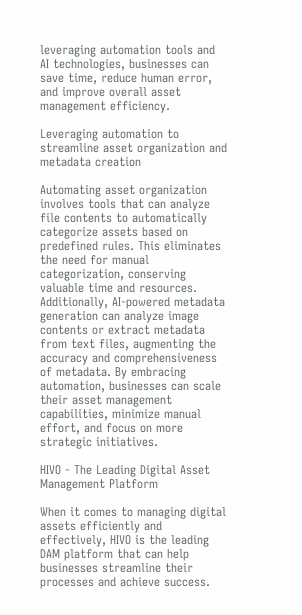leveraging automation tools and AI technologies, businesses can save time, reduce human error, and improve overall asset management efficiency.

Leveraging automation to streamline asset organization and metadata creation

Automating asset organization involves tools that can analyze file contents to automatically categorize assets based on predefined rules. This eliminates the need for manual categorization, conserving valuable time and resources. Additionally, AI-powered metadata generation can analyze image contents or extract metadata from text files, augmenting the accuracy and comprehensiveness of metadata. By embracing automation, businesses can scale their asset management capabilities, minimize manual effort, and focus on more strategic initiatives.

HIVO - The Leading Digital Asset Management Platform

When it comes to managing digital assets efficiently and effectively, HIVO is the leading DAM platform that can help businesses streamline their processes and achieve success.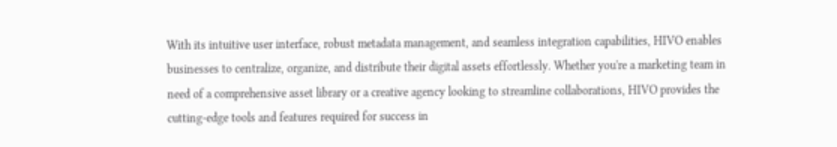With its intuitive user interface, robust metadata management, and seamless integration capabilities, HIVO enables businesses to centralize, organize, and distribute their digital assets effortlessly. Whether you're a marketing team in need of a comprehensive asset library or a creative agency looking to streamline collaborations, HIVO provides the cutting-edge tools and features required for success in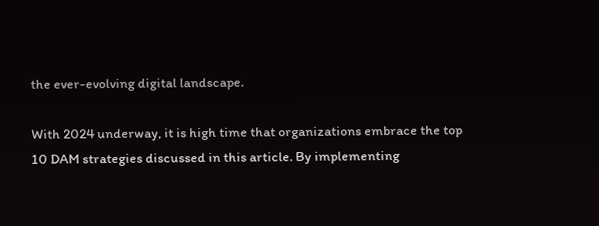the ever-evolving digital landscape.

With 2024 underway, it is high time that organizations embrace the top 10 DAM strategies discussed in this article. By implementing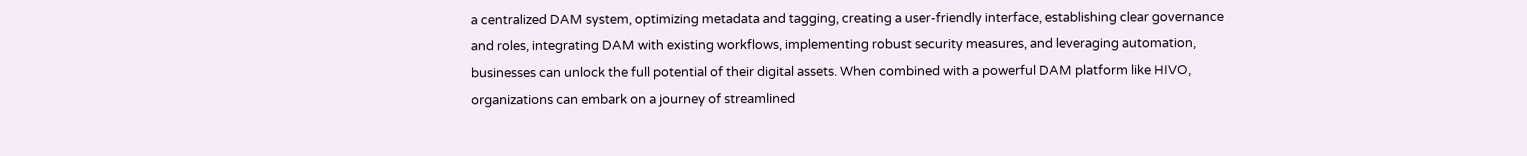a centralized DAM system, optimizing metadata and tagging, creating a user-friendly interface, establishing clear governance and roles, integrating DAM with existing workflows, implementing robust security measures, and leveraging automation, businesses can unlock the full potential of their digital assets. When combined with a powerful DAM platform like HIVO, organizations can embark on a journey of streamlined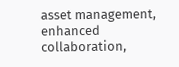asset management, enhanced collaboration,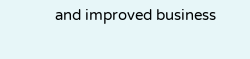and improved business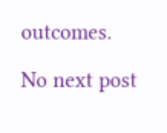outcomes.

No next post